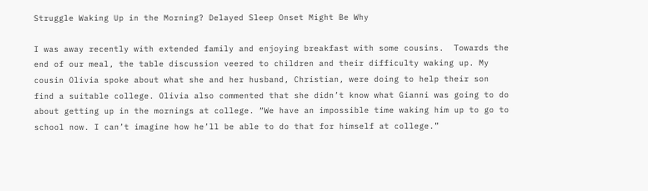Struggle Waking Up in the Morning? Delayed Sleep Onset Might Be Why

I was away recently with extended family and enjoying breakfast with some cousins.  Towards the end of our meal, the table discussion veered to children and their difficulty waking up. My cousin Olivia spoke about what she and her husband, Christian, were doing to help their son find a suitable college. Olivia also commented that she didn’t know what Gianni was going to do about getting up in the mornings at college. “We have an impossible time waking him up to go to school now. I can’t imagine how he’ll be able to do that for himself at college.”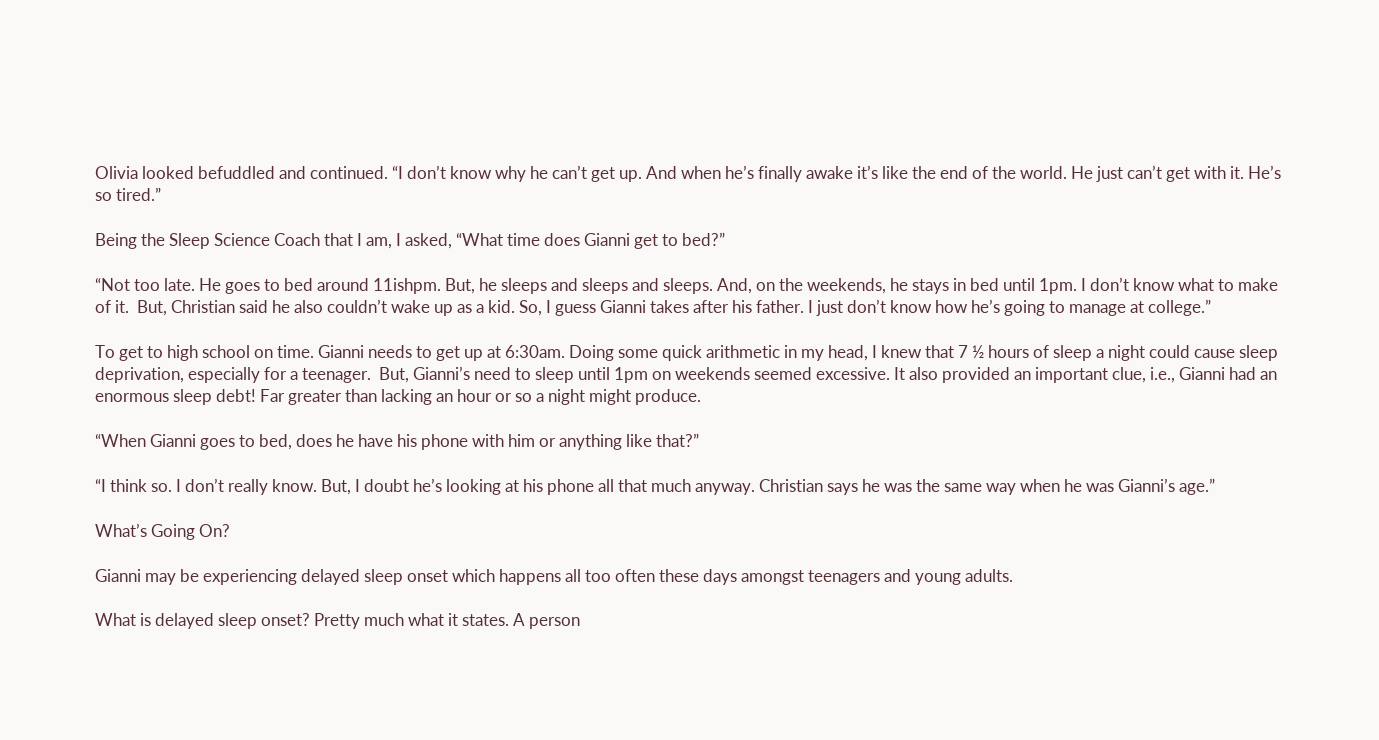Olivia looked befuddled and continued. “I don’t know why he can’t get up. And when he’s finally awake it’s like the end of the world. He just can’t get with it. He’s so tired.”

Being the Sleep Science Coach that I am, I asked, “What time does Gianni get to bed?”

“Not too late. He goes to bed around 11ishpm. But, he sleeps and sleeps and sleeps. And, on the weekends, he stays in bed until 1pm. I don’t know what to make of it.  But, Christian said he also couldn’t wake up as a kid. So, I guess Gianni takes after his father. I just don’t know how he’s going to manage at college.”

To get to high school on time. Gianni needs to get up at 6:30am. Doing some quick arithmetic in my head, I knew that 7 ½ hours of sleep a night could cause sleep deprivation, especially for a teenager.  But, Gianni’s need to sleep until 1pm on weekends seemed excessive. It also provided an important clue, i.e., Gianni had an enormous sleep debt! Far greater than lacking an hour or so a night might produce.

“When Gianni goes to bed, does he have his phone with him or anything like that?”

“I think so. I don’t really know. But, I doubt he’s looking at his phone all that much anyway. Christian says he was the same way when he was Gianni’s age.”

What’s Going On?

Gianni may be experiencing delayed sleep onset which happens all too often these days amongst teenagers and young adults.

What is delayed sleep onset? Pretty much what it states. A person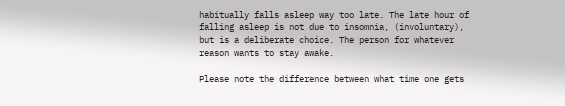habitually falls asleep way too late. The late hour of falling asleep is not due to insomnia, (involuntary), but is a deliberate choice. The person for whatever reason wants to stay awake.

Please note the difference between what time one gets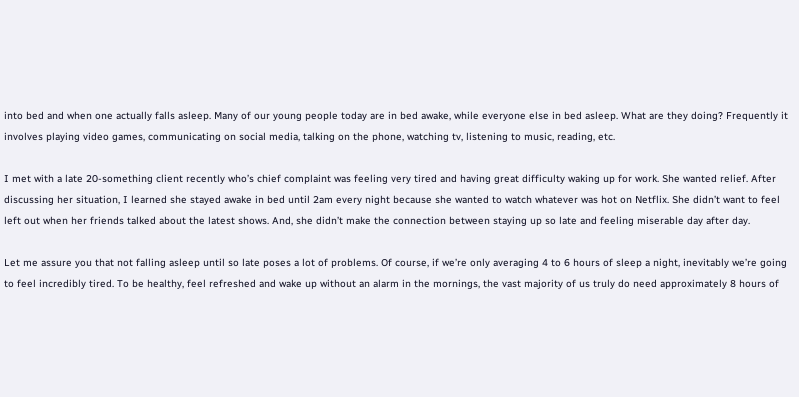into bed and when one actually falls asleep. Many of our young people today are in bed awake, while everyone else in bed asleep. What are they doing? Frequently it involves playing video games, communicating on social media, talking on the phone, watching tv, listening to music, reading, etc.

I met with a late 20-something client recently who’s chief complaint was feeling very tired and having great difficulty waking up for work. She wanted relief. After discussing her situation, I learned she stayed awake in bed until 2am every night because she wanted to watch whatever was hot on Netflix. She didn’t want to feel left out when her friends talked about the latest shows. And, she didn’t make the connection between staying up so late and feeling miserable day after day.

Let me assure you that not falling asleep until so late poses a lot of problems. Of course, if we’re only averaging 4 to 6 hours of sleep a night, inevitably we’re going to feel incredibly tired. To be healthy, feel refreshed and wake up without an alarm in the mornings, the vast majority of us truly do need approximately 8 hours of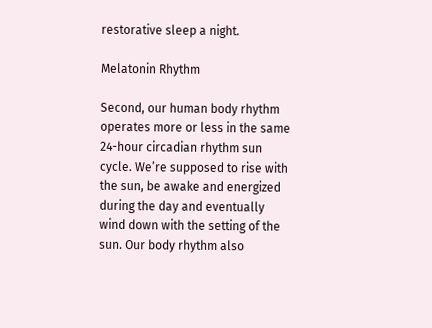restorative sleep a night.

Melatonin Rhythm

Second, our human body rhythm operates more or less in the same 24-hour circadian rhythm sun cycle. We’re supposed to rise with the sun, be awake and energized during the day and eventually wind down with the setting of the sun. Our body rhythm also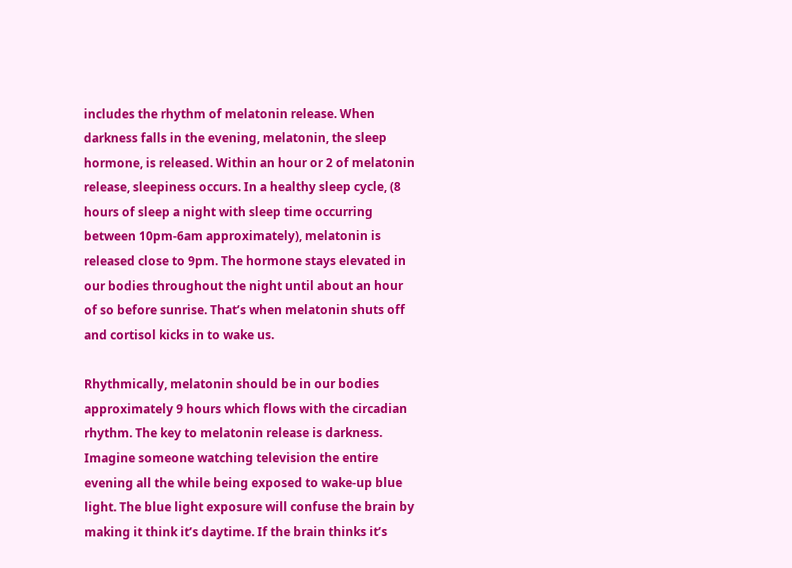includes the rhythm of melatonin release. When darkness falls in the evening, melatonin, the sleep hormone, is released. Within an hour or 2 of melatonin release, sleepiness occurs. In a healthy sleep cycle, (8 hours of sleep a night with sleep time occurring between 10pm-6am approximately), melatonin is released close to 9pm. The hormone stays elevated in our bodies throughout the night until about an hour of so before sunrise. That’s when melatonin shuts off and cortisol kicks in to wake us.

Rhythmically, melatonin should be in our bodies approximately 9 hours which flows with the circadian rhythm. The key to melatonin release is darkness. Imagine someone watching television the entire evening all the while being exposed to wake-up blue light. The blue light exposure will confuse the brain by making it think it’s daytime. If the brain thinks it’s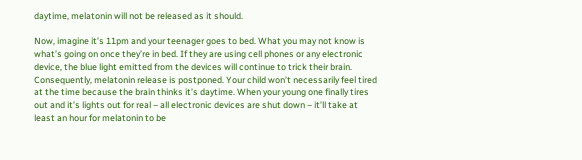daytime, melatonin will not be released as it should.

Now, imagine it’s 11pm and your teenager goes to bed. What you may not know is what’s going on once they’re in bed. If they are using cell phones or any electronic device, the blue light emitted from the devices will continue to trick their brain. Consequently, melatonin release is postponed. Your child won’t necessarily feel tired at the time because the brain thinks it’s daytime. When your young one finally tires out and it’s lights out for real – all electronic devices are shut down – it’ll take at least an hour for melatonin to be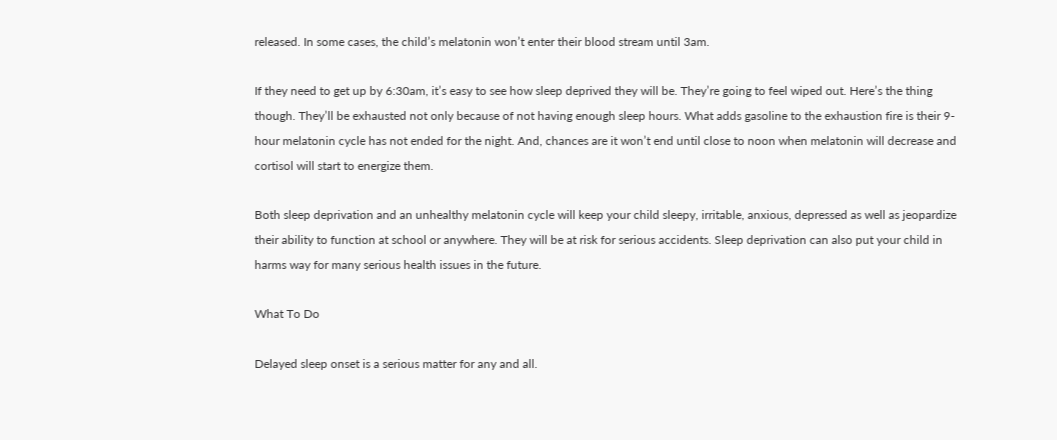released. In some cases, the child’s melatonin won’t enter their blood stream until 3am.

If they need to get up by 6:30am, it’s easy to see how sleep deprived they will be. They’re going to feel wiped out. Here’s the thing though. They’ll be exhausted not only because of not having enough sleep hours. What adds gasoline to the exhaustion fire is their 9-hour melatonin cycle has not ended for the night. And, chances are it won’t end until close to noon when melatonin will decrease and cortisol will start to energize them.

Both sleep deprivation and an unhealthy melatonin cycle will keep your child sleepy, irritable, anxious, depressed as well as jeopardize their ability to function at school or anywhere. They will be at risk for serious accidents. Sleep deprivation can also put your child in harms way for many serious health issues in the future.

What To Do

Delayed sleep onset is a serious matter for any and all.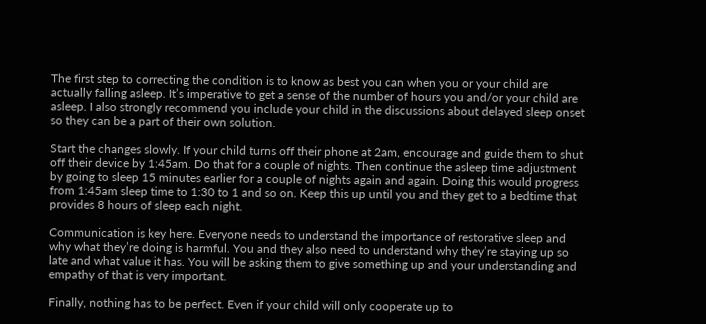The first step to correcting the condition is to know as best you can when you or your child are actually falling asleep. It’s imperative to get a sense of the number of hours you and/or your child are asleep. I also strongly recommend you include your child in the discussions about delayed sleep onset so they can be a part of their own solution.

Start the changes slowly. If your child turns off their phone at 2am, encourage and guide them to shut off their device by 1:45am. Do that for a couple of nights. Then continue the asleep time adjustment by going to sleep 15 minutes earlier for a couple of nights again and again. Doing this would progress from 1:45am sleep time to 1:30 to 1 and so on. Keep this up until you and they get to a bedtime that provides 8 hours of sleep each night.

Communication is key here. Everyone needs to understand the importance of restorative sleep and why what they’re doing is harmful. You and they also need to understand why they’re staying up so late and what value it has. You will be asking them to give something up and your understanding and empathy of that is very important.

Finally, nothing has to be perfect. Even if your child will only cooperate up to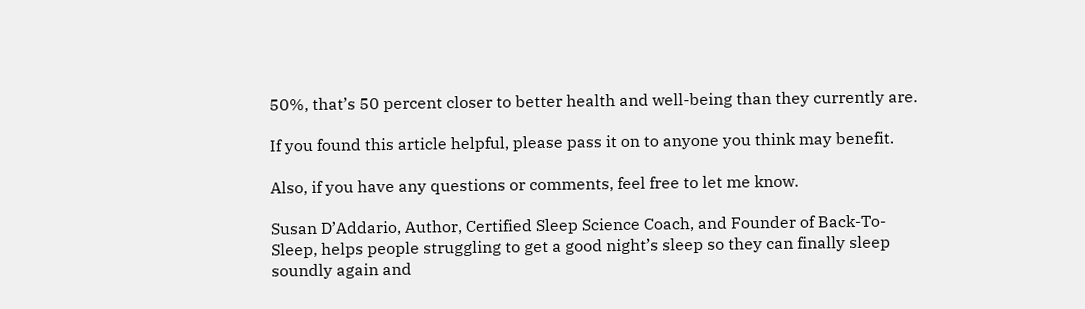50%, that’s 50 percent closer to better health and well-being than they currently are.

If you found this article helpful, please pass it on to anyone you think may benefit.

Also, if you have any questions or comments, feel free to let me know.

Susan D’Addario, Author, Certified Sleep Science Coach, and Founder of Back-To-Sleep, helps people struggling to get a good night’s sleep so they can finally sleep soundly again and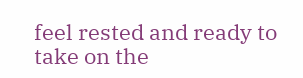feel rested and ready to take on the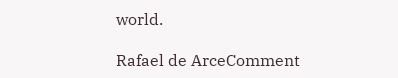world.

Rafael de ArceComment